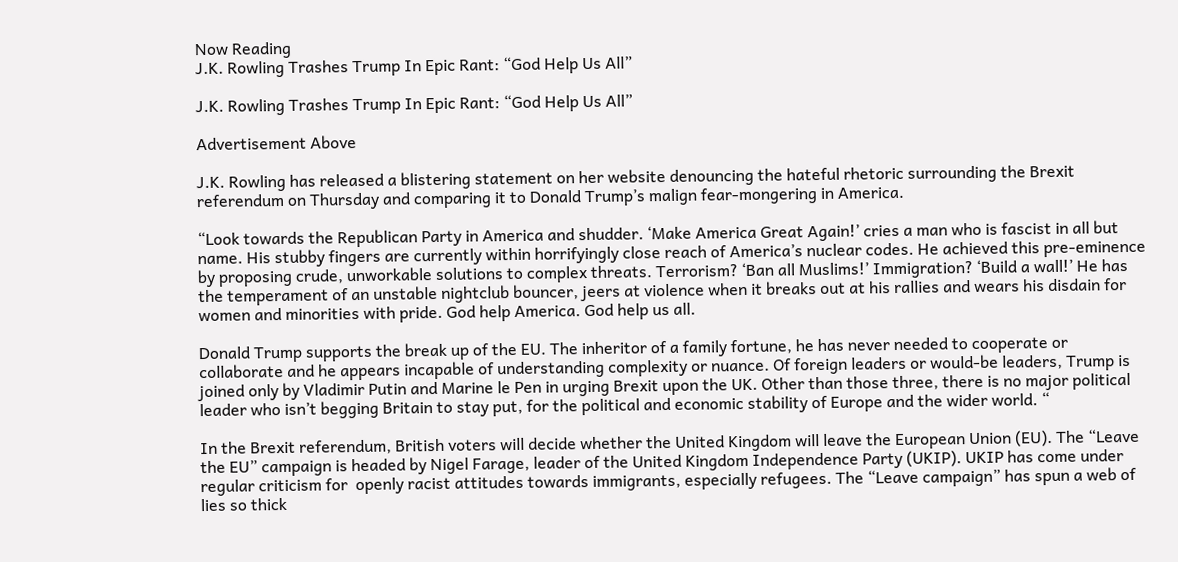Now Reading
J.K. Rowling Trashes Trump In Epic Rant: “God Help Us All”

J.K. Rowling Trashes Trump In Epic Rant: “God Help Us All”

Advertisement Above

J.K. Rowling has released a blistering statement on her website denouncing the hateful rhetoric surrounding the Brexit referendum on Thursday and comparing it to Donald Trump’s malign fear-mongering in America.

“Look towards the Republican Party in America and shudder. ‘Make America Great Again!’ cries a man who is fascist in all but name. His stubby fingers are currently within horrifyingly close reach of America’s nuclear codes. He achieved this pre-eminence by proposing crude, unworkable solutions to complex threats. Terrorism? ‘Ban all Muslims!’ Immigration? ‘Build a wall!’ He has the temperament of an unstable nightclub bouncer, jeers at violence when it breaks out at his rallies and wears his disdain for women and minorities with pride. God help America. God help us all.

Donald Trump supports the break up of the EU. The inheritor of a family fortune, he has never needed to cooperate or collaborate and he appears incapable of understanding complexity or nuance. Of foreign leaders or would-be leaders, Trump is joined only by Vladimir Putin and Marine le Pen in urging Brexit upon the UK. Other than those three, there is no major political leader who isn’t begging Britain to stay put, for the political and economic stability of Europe and the wider world. “

In the Brexit referendum, British voters will decide whether the United Kingdom will leave the European Union (EU). The “Leave the EU” campaign is headed by Nigel Farage, leader of the United Kingdom Independence Party (UKIP). UKIP has come under regular criticism for  openly racist attitudes towards immigrants, especially refugees. The “Leave campaign” has spun a web of lies so thick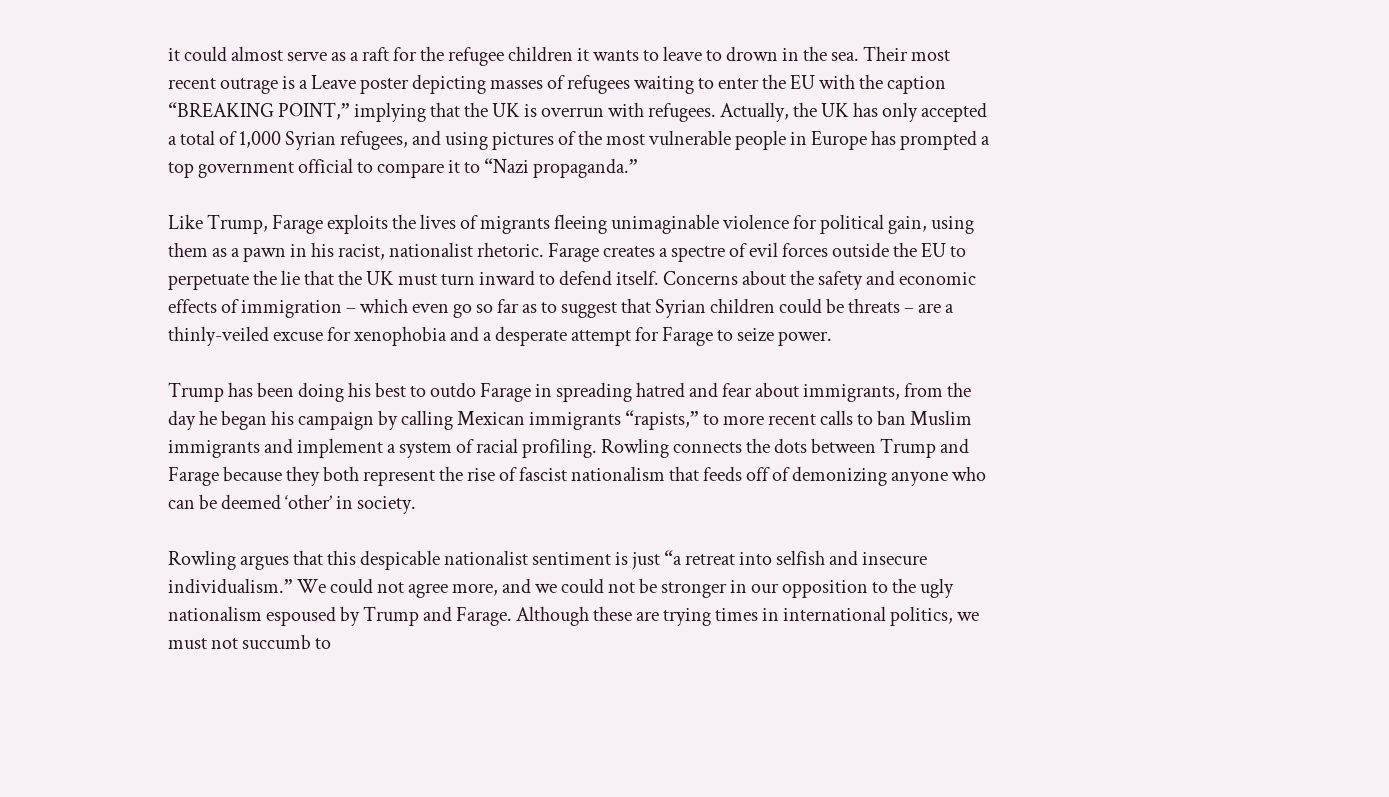it could almost serve as a raft for the refugee children it wants to leave to drown in the sea. Their most recent outrage is a Leave poster depicting masses of refugees waiting to enter the EU with the caption “BREAKING POINT,” implying that the UK is overrun with refugees. Actually, the UK has only accepted a total of 1,000 Syrian refugees, and using pictures of the most vulnerable people in Europe has prompted a top government official to compare it to “Nazi propaganda.”

Like Trump, Farage exploits the lives of migrants fleeing unimaginable violence for political gain, using them as a pawn in his racist, nationalist rhetoric. Farage creates a spectre of evil forces outside the EU to perpetuate the lie that the UK must turn inward to defend itself. Concerns about the safety and economic effects of immigration – which even go so far as to suggest that Syrian children could be threats – are a thinly-veiled excuse for xenophobia and a desperate attempt for Farage to seize power.

Trump has been doing his best to outdo Farage in spreading hatred and fear about immigrants, from the day he began his campaign by calling Mexican immigrants “rapists,” to more recent calls to ban Muslim immigrants and implement a system of racial profiling. Rowling connects the dots between Trump and Farage because they both represent the rise of fascist nationalism that feeds off of demonizing anyone who can be deemed ‘other’ in society.

Rowling argues that this despicable nationalist sentiment is just “a retreat into selfish and insecure individualism.” We could not agree more, and we could not be stronger in our opposition to the ugly nationalism espoused by Trump and Farage. Although these are trying times in international politics, we must not succumb to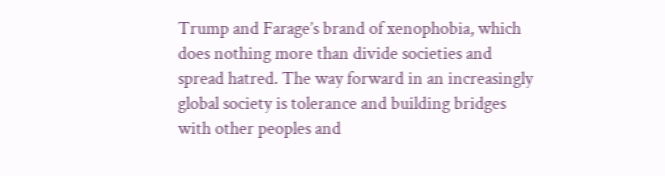Trump and Farage’s brand of xenophobia, which does nothing more than divide societies and spread hatred. The way forward in an increasingly global society is tolerance and building bridges with other peoples and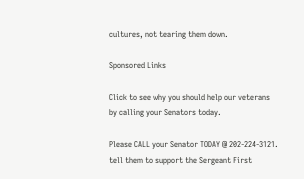cultures, not tearing them down.

Sponsored Links

Click to see why you should help our veterans by calling your Senators today.

Please CALL your Senator TODAY @ 202-224-3121. tell them to support the Sergeant First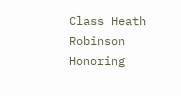Class Heath Robinson Honoring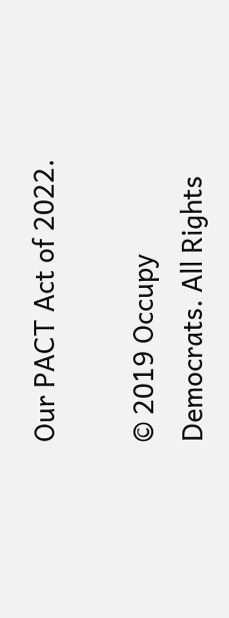Our PACT Act of 2022.

© 2019 Occupy Democrats. All Rights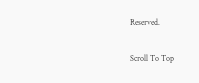Reserved.

Scroll To Top